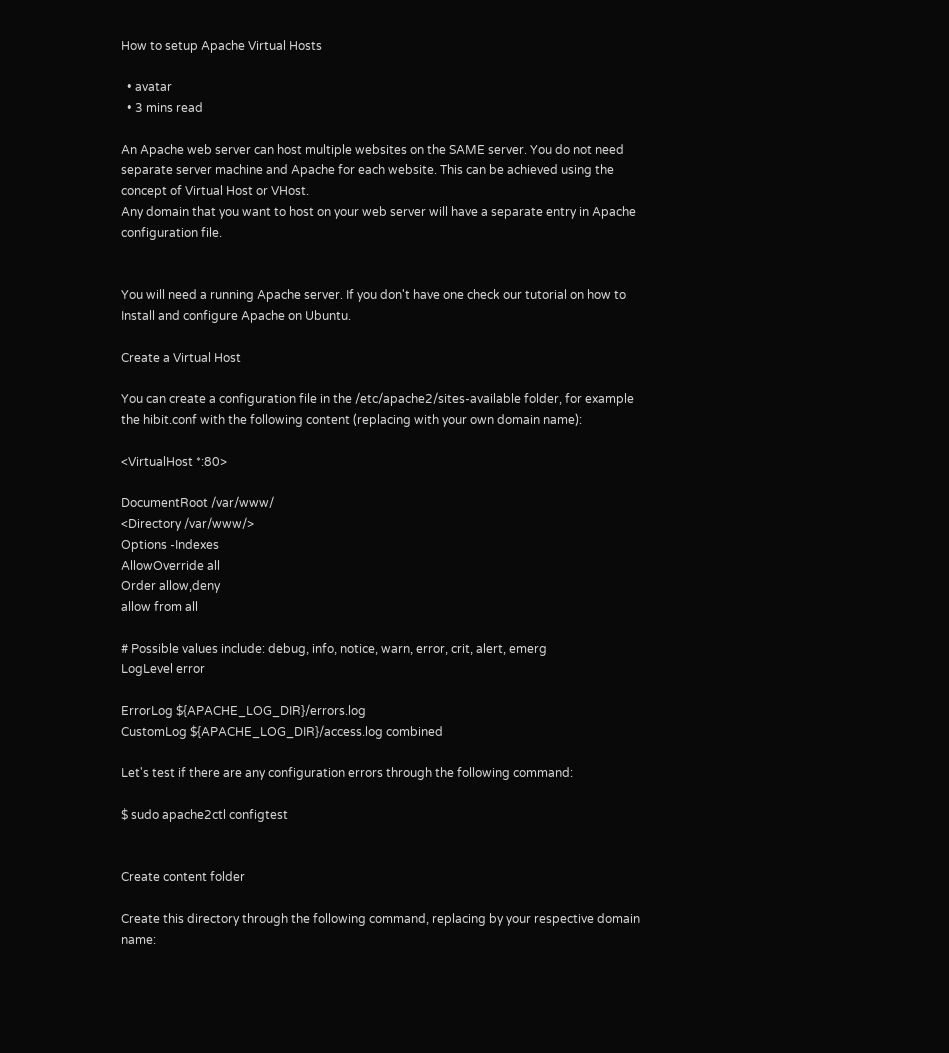How to setup Apache Virtual Hosts

  • avatar
  • 3 mins read

An Apache web server can host multiple websites on the SAME server. You do not need separate server machine and Apache for each website. This can be achieved using the concept of Virtual Host or VHost.
Any domain that you want to host on your web server will have a separate entry in Apache configuration file.


You will need a running Apache server. If you don't have one check our tutorial on how to Install and configure Apache on Ubuntu.

Create a Virtual Host

You can create a configuration file in the /etc/apache2/sites-available folder, for example the hibit.conf with the following content (replacing with your own domain name):

<VirtualHost *:80>

DocumentRoot /var/www/
<Directory /var/www/>
Options -Indexes
AllowOverride all
Order allow,deny
allow from all

# Possible values include: debug, info, notice, warn, error, crit, alert, emerg
LogLevel error

ErrorLog ${APACHE_LOG_DIR}/errors.log
CustomLog ${APACHE_LOG_DIR}/access.log combined

Let's test if there are any configuration errors through the following command:

$ sudo apache2ctl configtest


Create content folder

Create this directory through the following command, replacing by your respective domain name: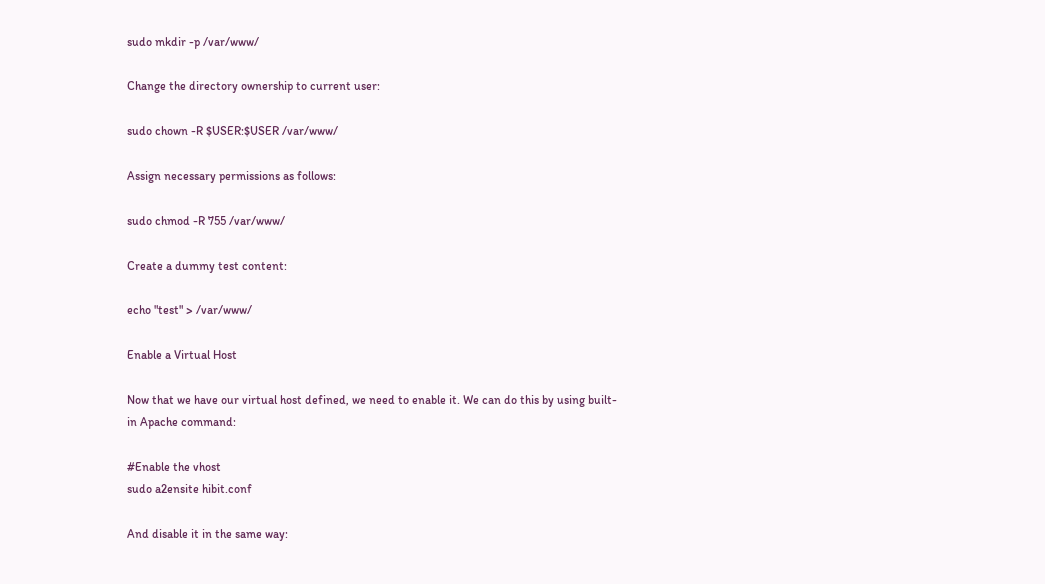sudo mkdir -p /var/www/

Change the directory ownership to current user:

sudo chown -R $USER:$USER /var/www/

Assign necessary permissions as follows:

sudo chmod -R 755 /var/www/

Create a dummy test content:

echo "test" > /var/www/

Enable a Virtual Host

Now that we have our virtual host defined, we need to enable it. We can do this by using built-in Apache command:

#Enable the vhost
sudo a2ensite hibit.conf

And disable it in the same way: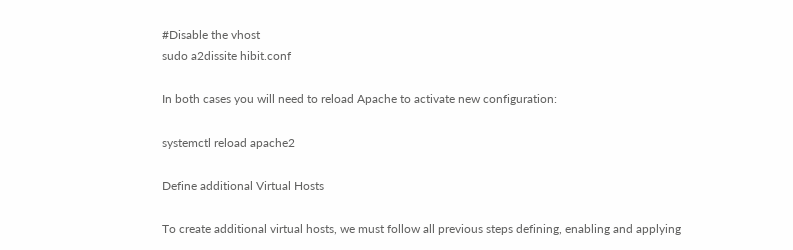#Disable the vhost
sudo a2dissite hibit.conf

In both cases you will need to reload Apache to activate new configuration:

systemctl reload apache2

Define additional Virtual Hosts

To create additional virtual hosts, we must follow all previous steps defining, enabling and applying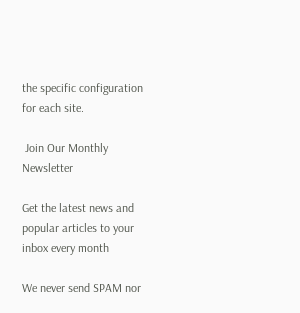the specific configuration for each site.

 Join Our Monthly Newsletter

Get the latest news and popular articles to your inbox every month

We never send SPAM nor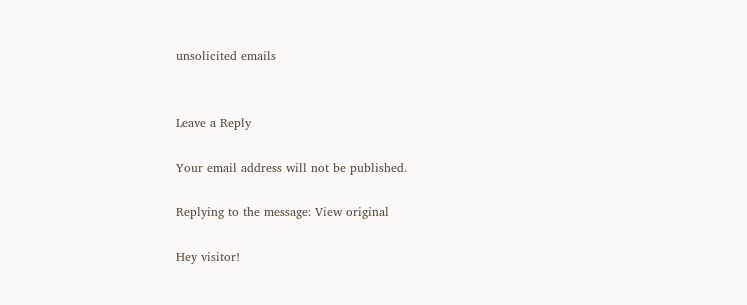unsolicited emails


Leave a Reply

Your email address will not be published.

Replying to the message: View original

Hey visitor!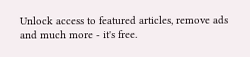Unlock access to featured articles, remove ads and much more - it's free.